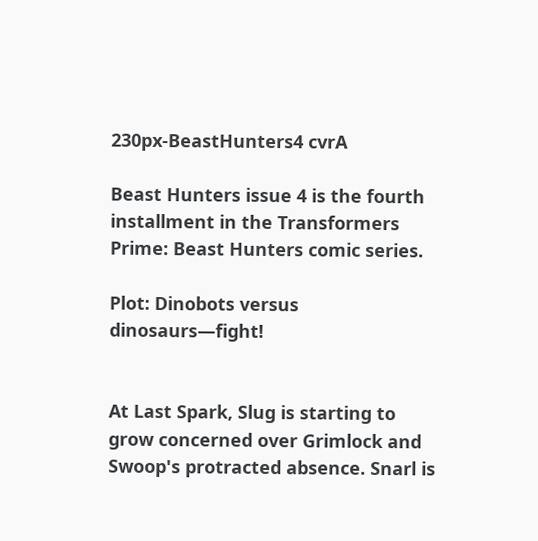230px-BeastHunters4 cvrA

Beast Hunters issue 4 is the fourth installment in the Transformers Prime: Beast Hunters comic series.

Plot: Dinobots versus dinosaurs—fight!


At Last Spark, Slug is starting to grow concerned over Grimlock and Swoop's protracted absence. Snarl is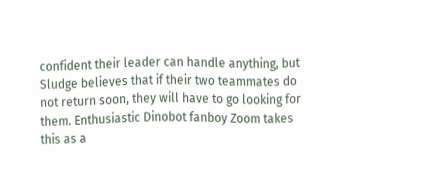confident their leader can handle anything, but Sludge believes that if their two teammates do not return soon, they will have to go looking for them. Enthusiastic Dinobot fanboy Zoom takes this as a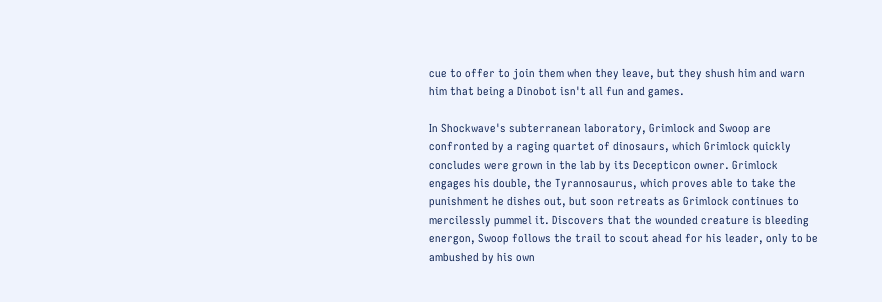cue to offer to join them when they leave, but they shush him and warn him that being a Dinobot isn't all fun and games.

In Shockwave's subterranean laboratory, Grimlock and Swoop are confronted by a raging quartet of dinosaurs, which Grimlock quickly concludes were grown in the lab by its Decepticon owner. Grimlock engages his double, the Tyrannosaurus, which proves able to take the punishment he dishes out, but soon retreats as Grimlock continues to mercilessly pummel it. Discovers that the wounded creature is bleeding energon, Swoop follows the trail to scout ahead for his leader, only to be ambushed by his own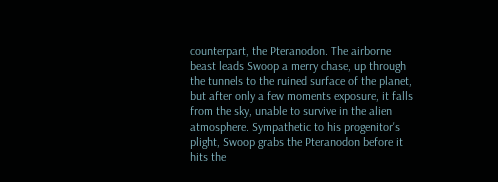counterpart, the Pteranodon. The airborne beast leads Swoop a merry chase, up through the tunnels to the ruined surface of the planet, but after only a few moments exposure, it falls from the sky, unable to survive in the alien atmosphere. Sympathetic to his progenitor's plight, Swoop grabs the Pteranodon before it hits the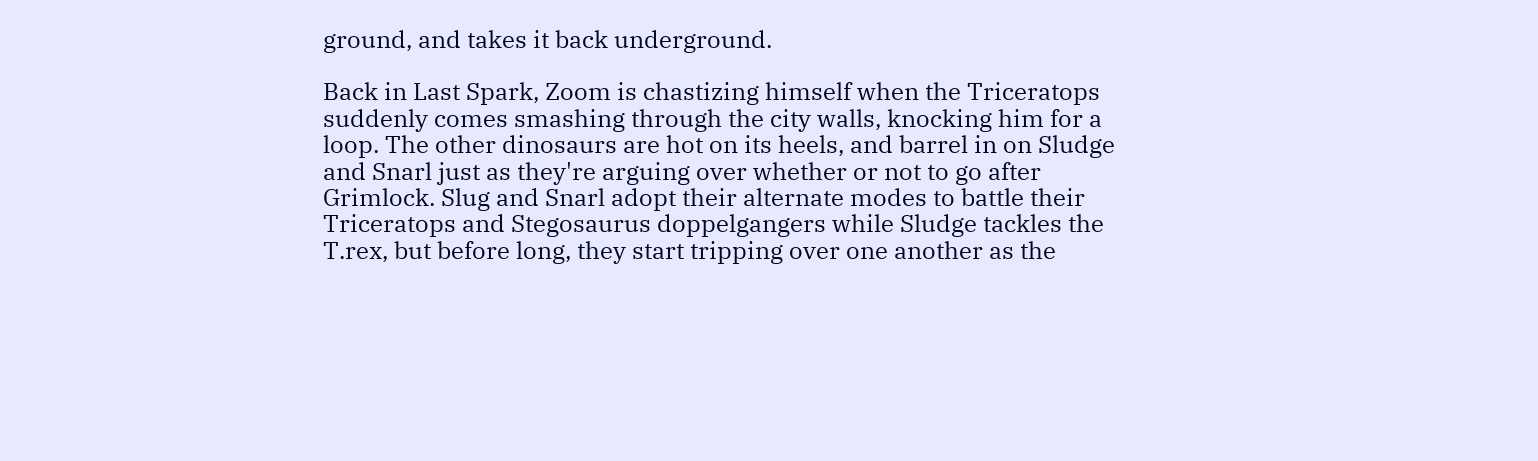ground, and takes it back underground.

Back in Last Spark, Zoom is chastizing himself when the Triceratops suddenly comes smashing through the city walls, knocking him for a loop. The other dinosaurs are hot on its heels, and barrel in on Sludge and Snarl just as they're arguing over whether or not to go after Grimlock. Slug and Snarl adopt their alternate modes to battle their Triceratops and Stegosaurus doppelgangers while Sludge tackles the T.rex, but before long, they start tripping over one another as the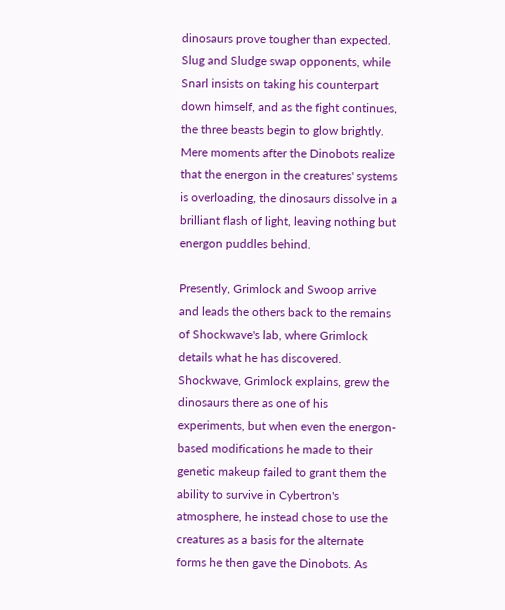dinosaurs prove tougher than expected. Slug and Sludge swap opponents, while Snarl insists on taking his counterpart down himself, and as the fight continues, the three beasts begin to glow brightly. Mere moments after the Dinobots realize that the energon in the creatures' systems is overloading, the dinosaurs dissolve in a brilliant flash of light, leaving nothing but energon puddles behind.

Presently, Grimlock and Swoop arrive and leads the others back to the remains of Shockwave's lab, where Grimlock details what he has discovered. Shockwave, Grimlock explains, grew the dinosaurs there as one of his experiments, but when even the energon-based modifications he made to their genetic makeup failed to grant them the ability to survive in Cybertron's atmosphere, he instead chose to use the creatures as a basis for the alternate forms he then gave the Dinobots. As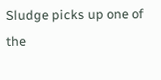Sludge picks up one of the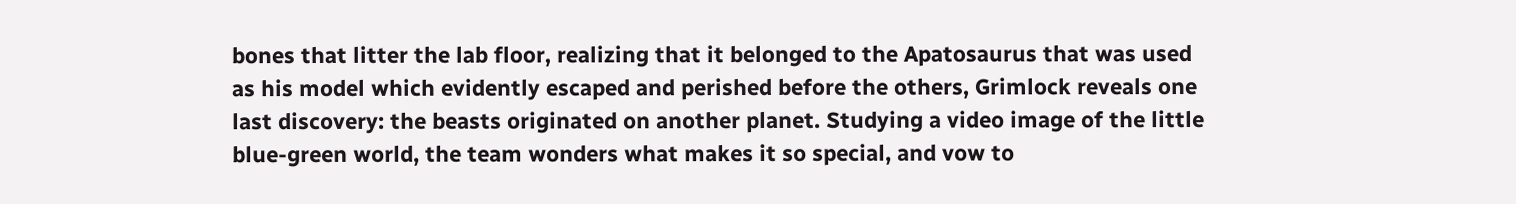bones that litter the lab floor, realizing that it belonged to the Apatosaurus that was used as his model which evidently escaped and perished before the others, Grimlock reveals one last discovery: the beasts originated on another planet. Studying a video image of the little blue-green world, the team wonders what makes it so special, and vow to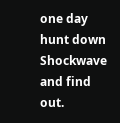one day hunt down Shockwave and find out.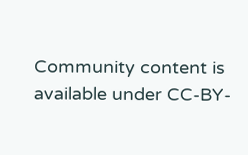Community content is available under CC-BY-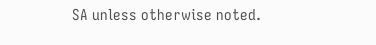SA unless otherwise noted.